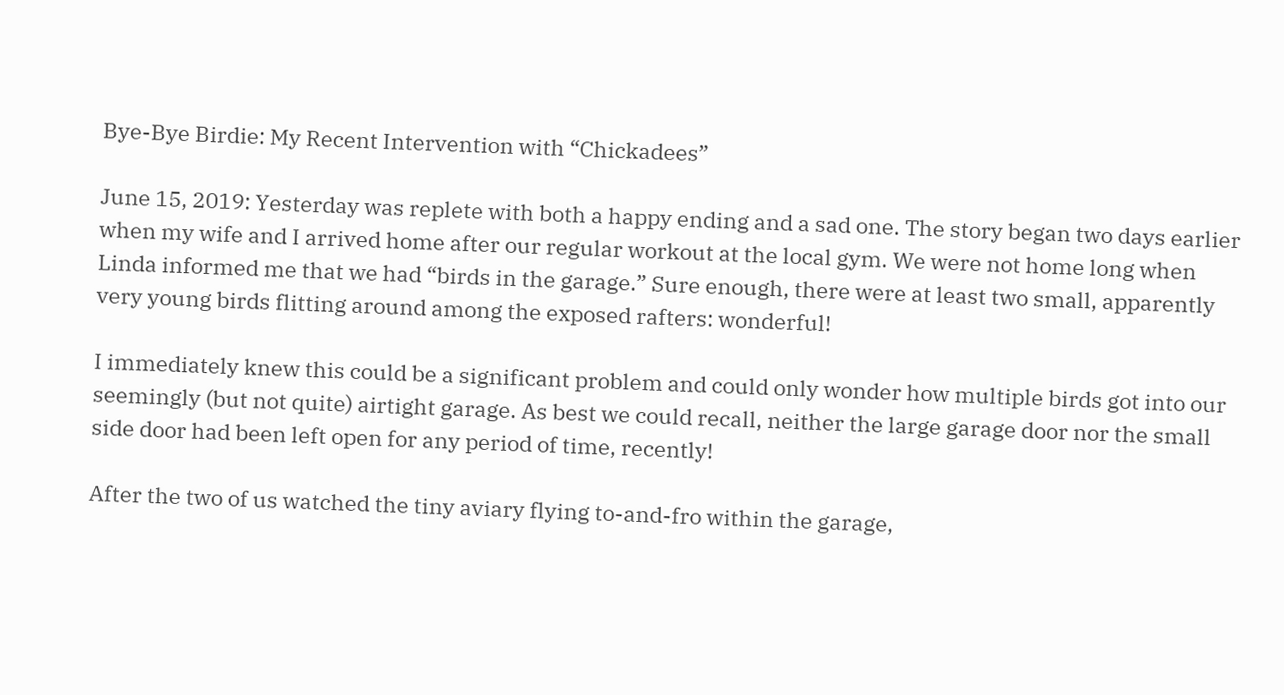Bye-Bye Birdie: My Recent Intervention with “Chickadees”

June 15, 2019: Yesterday was replete with both a happy ending and a sad one. The story began two days earlier when my wife and I arrived home after our regular workout at the local gym. We were not home long when Linda informed me that we had “birds in the garage.” Sure enough, there were at least two small, apparently very young birds flitting around among the exposed rafters: wonderful!

I immediately knew this could be a significant problem and could only wonder how multiple birds got into our seemingly (but not quite) airtight garage. As best we could recall, neither the large garage door nor the small side door had been left open for any period of time, recently!

After the two of us watched the tiny aviary flying to-and-fro within the garage,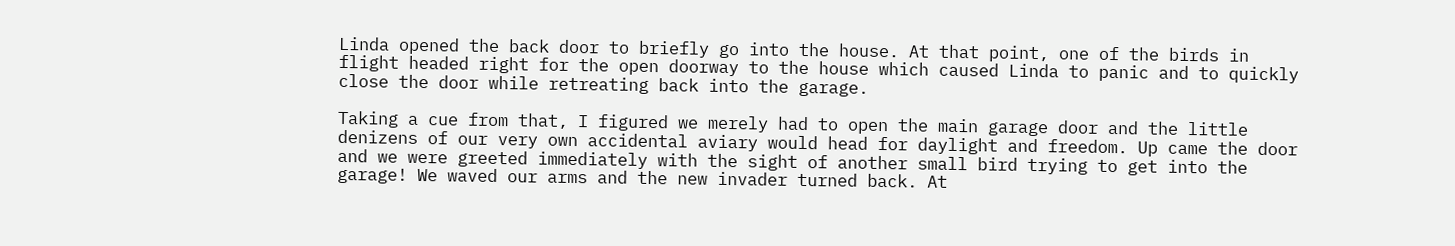Linda opened the back door to briefly go into the house. At that point, one of the birds in flight headed right for the open doorway to the house which caused Linda to panic and to quickly close the door while retreating back into the garage.

Taking a cue from that, I figured we merely had to open the main garage door and the little denizens of our very own accidental aviary would head for daylight and freedom. Up came the door and we were greeted immediately with the sight of another small bird trying to get into the garage! We waved our arms and the new invader turned back. At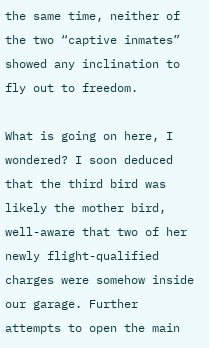the same time, neither of the two “captive inmates” showed any inclination to fly out to freedom.

What is going on here, I wondered? I soon deduced that the third bird was likely the mother bird, well-aware that two of her newly flight-qualified charges were somehow inside our garage. Further attempts to open the main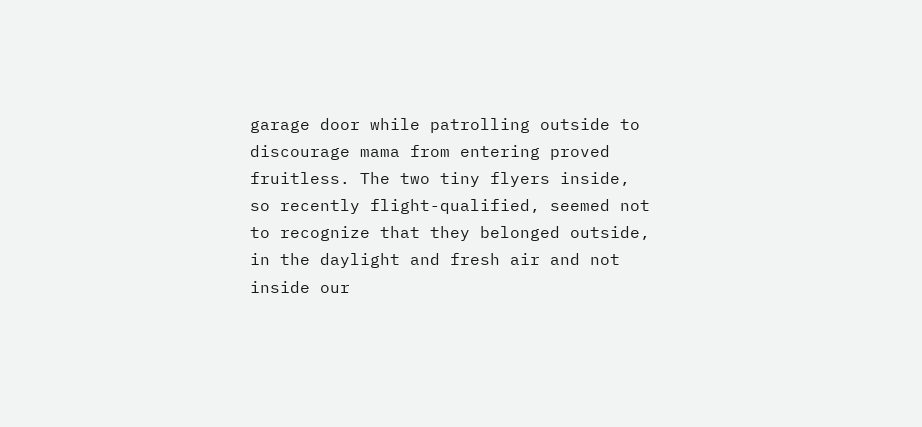garage door while patrolling outside to discourage mama from entering proved fruitless. The two tiny flyers inside, so recently flight-qualified, seemed not to recognize that they belonged outside, in the daylight and fresh air and not inside our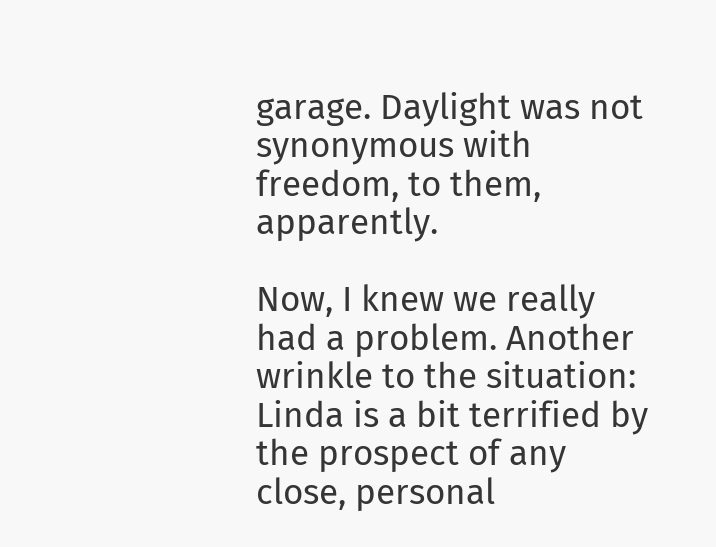garage. Daylight was not synonymous with freedom, to them, apparently.

Now, I knew we really had a problem. Another wrinkle to the situation: Linda is a bit terrified by the prospect of any close, personal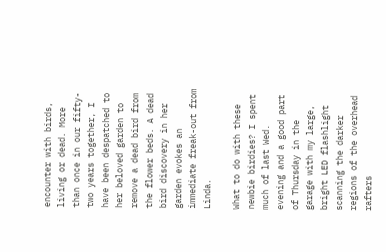encounter with birds, living or dead. More than once in our fifty-two years together, I have been despatched to her beloved garden to remove a dead bird from the flower beds. A dead bird discovery in her garden evokes an immediate freak-out from Linda.

What to do with these newbie birdies? I spent much of last Wed. evening and a good part of Thursday in the garage with my large, bright LED flashlight scanning the darker regions of the overhead rafters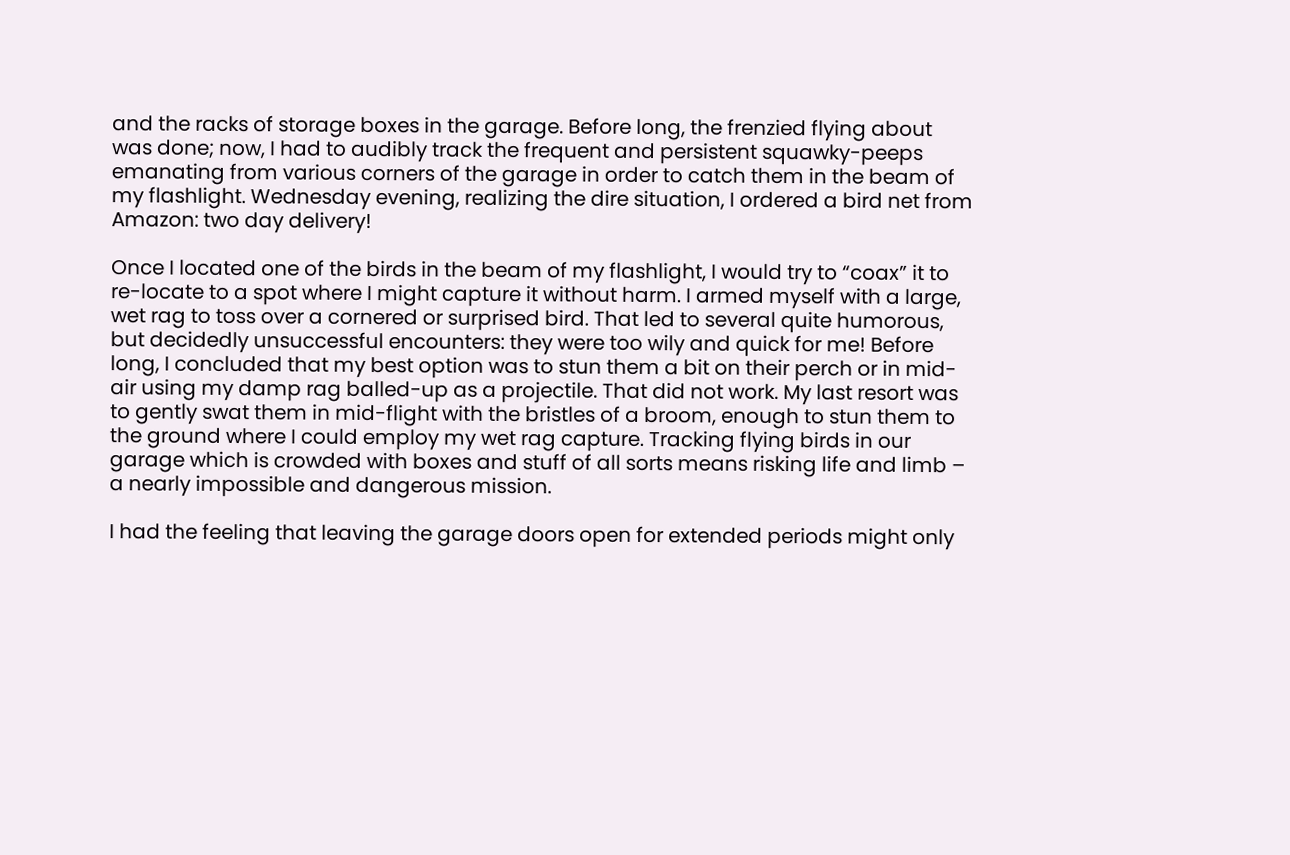and the racks of storage boxes in the garage. Before long, the frenzied flying about was done; now, I had to audibly track the frequent and persistent squawky-peeps emanating from various corners of the garage in order to catch them in the beam of my flashlight. Wednesday evening, realizing the dire situation, I ordered a bird net from Amazon: two day delivery!

Once I located one of the birds in the beam of my flashlight, I would try to “coax” it to re-locate to a spot where I might capture it without harm. I armed myself with a large, wet rag to toss over a cornered or surprised bird. That led to several quite humorous, but decidedly unsuccessful encounters: they were too wily and quick for me! Before long, I concluded that my best option was to stun them a bit on their perch or in mid-air using my damp rag balled-up as a projectile. That did not work. My last resort was to gently swat them in mid-flight with the bristles of a broom, enough to stun them to the ground where I could employ my wet rag capture. Tracking flying birds in our garage which is crowded with boxes and stuff of all sorts means risking life and limb – a nearly impossible and dangerous mission.

I had the feeling that leaving the garage doors open for extended periods might only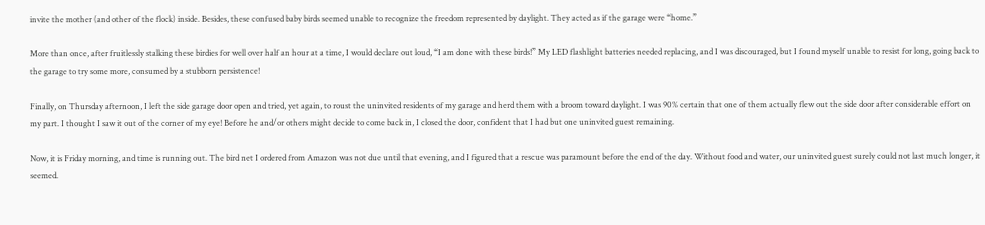invite the mother (and other of the flock) inside. Besides, these confused baby birds seemed unable to recognize the freedom represented by daylight. They acted as if the garage were “home.”

More than once, after fruitlessly stalking these birdies for well over half an hour at a time, I would declare out loud, “I am done with these birds!” My LED flashlight batteries needed replacing, and I was discouraged, but I found myself unable to resist for long, going back to the garage to try some more, consumed by a stubborn persistence!

Finally, on Thursday afternoon, I left the side garage door open and tried, yet again, to roust the uninvited residents of my garage and herd them with a broom toward daylight. I was 90% certain that one of them actually flew out the side door after considerable effort on my part. I thought I saw it out of the corner of my eye! Before he and/or others might decide to come back in, I closed the door, confident that I had but one uninvited guest remaining.

Now, it is Friday morning, and time is running out. The bird net I ordered from Amazon was not due until that evening, and I figured that a rescue was paramount before the end of the day. Without food and water, our uninvited guest surely could not last much longer, it seemed.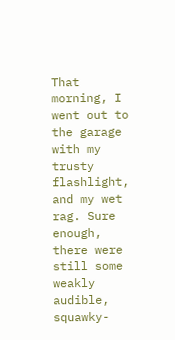That morning, I went out to the garage with my trusty flashlight, and my wet rag. Sure enough, there were still some weakly audible, squawky-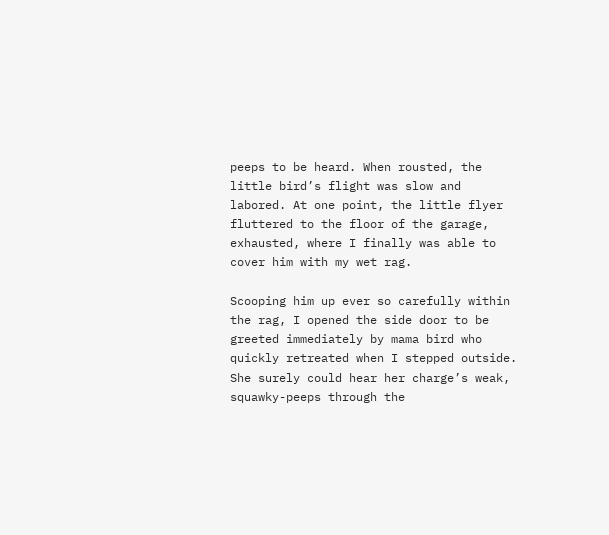peeps to be heard. When rousted, the little bird’s flight was slow and labored. At one point, the little flyer fluttered to the floor of the garage, exhausted, where I finally was able to cover him with my wet rag.

Scooping him up ever so carefully within the rag, I opened the side door to be greeted immediately by mama bird who quickly retreated when I stepped outside. She surely could hear her charge’s weak, squawky-peeps through the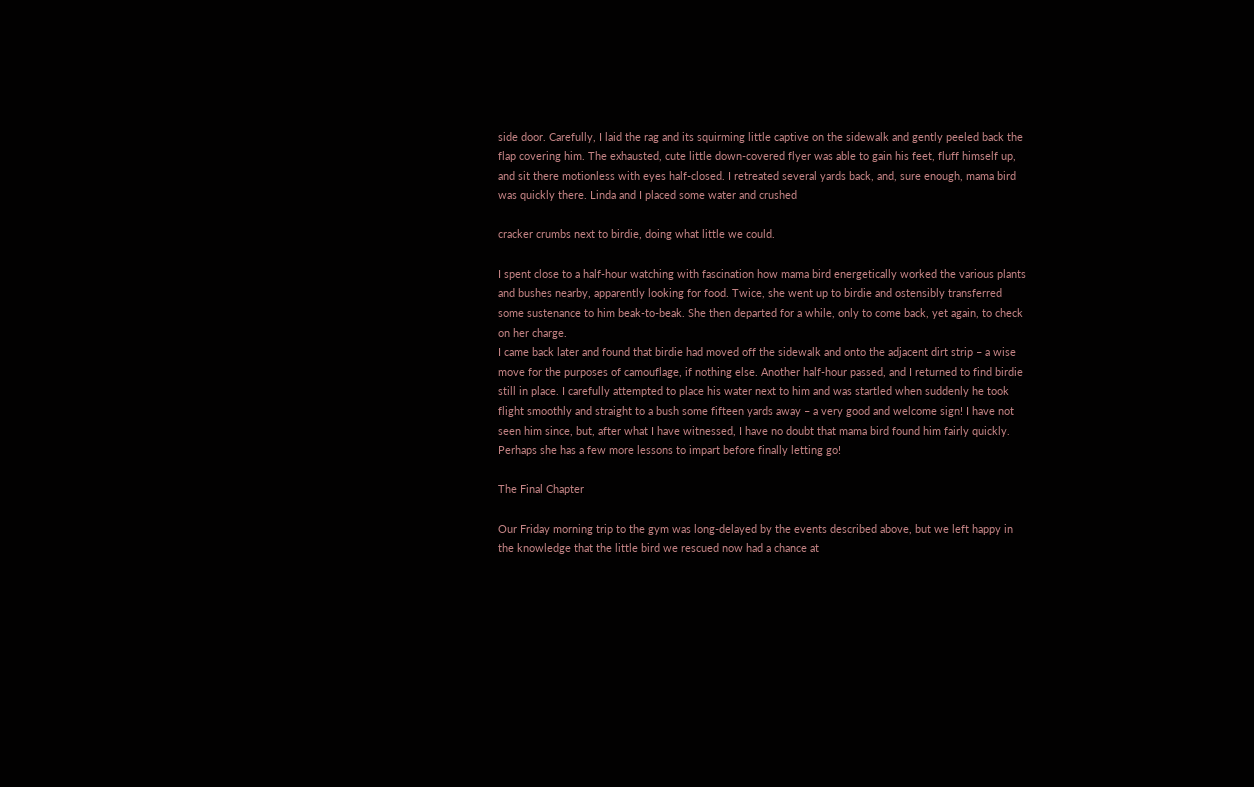side door. Carefully, I laid the rag and its squirming little captive on the sidewalk and gently peeled back the flap covering him. The exhausted, cute little down-covered flyer was able to gain his feet, fluff himself up, and sit there motionless with eyes half-closed. I retreated several yards back, and, sure enough, mama bird was quickly there. Linda and I placed some water and crushed

cracker crumbs next to birdie, doing what little we could.

I spent close to a half-hour watching with fascination how mama bird energetically worked the various plants and bushes nearby, apparently looking for food. Twice, she went up to birdie and ostensibly transferred some sustenance to him beak-to-beak. She then departed for a while, only to come back, yet again, to check on her charge.
I came back later and found that birdie had moved off the sidewalk and onto the adjacent dirt strip – a wise move for the purposes of camouflage, if nothing else. Another half-hour passed, and I returned to find birdie still in place. I carefully attempted to place his water next to him and was startled when suddenly he took flight smoothly and straight to a bush some fifteen yards away – a very good and welcome sign! I have not seen him since, but, after what I have witnessed, I have no doubt that mama bird found him fairly quickly. Perhaps she has a few more lessons to impart before finally letting go!

The Final Chapter

Our Friday morning trip to the gym was long-delayed by the events described above, but we left happy in the knowledge that the little bird we rescued now had a chance at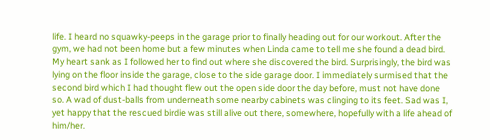life. I heard no squawky-peeps in the garage prior to finally heading out for our workout. After the gym, we had not been home but a few minutes when Linda came to tell me she found a dead bird. My heart sank as I followed her to find out where she discovered the bird. Surprisingly, the bird was lying on the floor inside the garage, close to the side garage door. I immediately surmised that the second bird which I had thought flew out the open side door the day before, must not have done so. A wad of dust-balls from underneath some nearby cabinets was clinging to its feet. Sad was I, yet happy that the rescued birdie was still alive out there, somewhere, hopefully with a life ahead of him/her.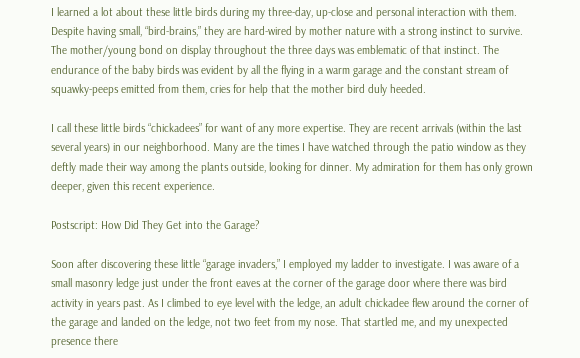I learned a lot about these little birds during my three-day, up-close and personal interaction with them. Despite having small, “bird-brains,” they are hard-wired by mother nature with a strong instinct to survive. The mother/young bond on display throughout the three days was emblematic of that instinct. The endurance of the baby birds was evident by all the flying in a warm garage and the constant stream of squawky-peeps emitted from them, cries for help that the mother bird duly heeded.

I call these little birds “chickadees” for want of any more expertise. They are recent arrivals (within the last several years) in our neighborhood. Many are the times I have watched through the patio window as they deftly made their way among the plants outside, looking for dinner. My admiration for them has only grown deeper, given this recent experience.

Postscript: How Did They Get into the Garage?

Soon after discovering these little “garage invaders,” I employed my ladder to investigate. I was aware of a small masonry ledge just under the front eaves at the corner of the garage door where there was bird activity in years past. As I climbed to eye level with the ledge, an adult chickadee flew around the corner of the garage and landed on the ledge, not two feet from my nose. That startled me, and my unexpected presence there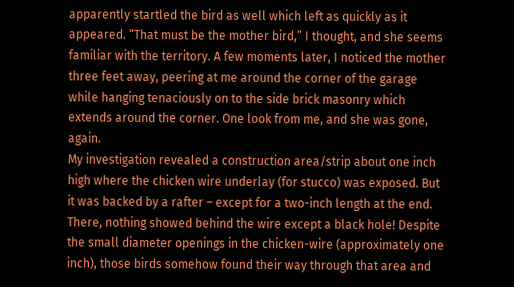apparently startled the bird as well which left as quickly as it appeared. “That must be the mother bird,” I thought, and she seems familiar with the territory. A few moments later, I noticed the mother three feet away, peering at me around the corner of the garage while hanging tenaciously on to the side brick masonry which extends around the corner. One look from me, and she was gone, again.
My investigation revealed a construction area/strip about one inch high where the chicken wire underlay (for stucco) was exposed. But it was backed by a rafter – except for a two-inch length at the end. There, nothing showed behind the wire except a black hole! Despite the small diameter openings in the chicken-wire (approximately one inch), those birds somehow found their way through that area and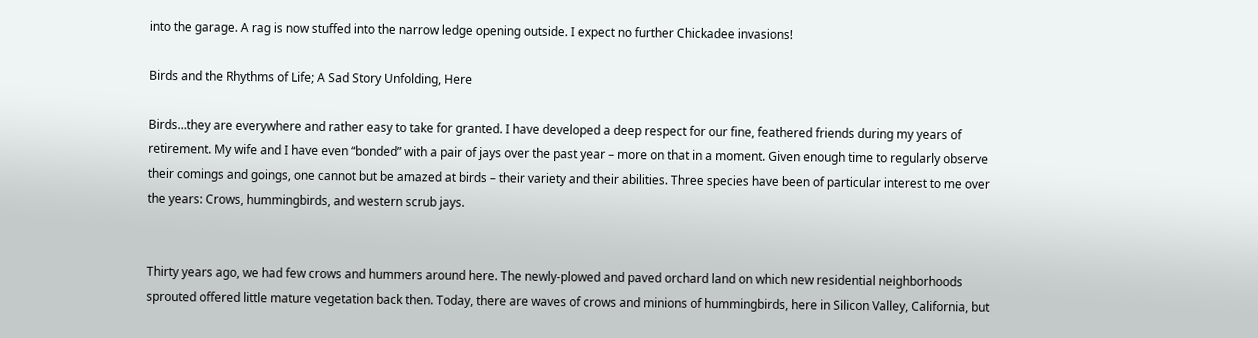into the garage. A rag is now stuffed into the narrow ledge opening outside. I expect no further Chickadee invasions!

Birds and the Rhythms of Life; A Sad Story Unfolding, Here

Birds…they are everywhere and rather easy to take for granted. I have developed a deep respect for our fine, feathered friends during my years of retirement. My wife and I have even “bonded” with a pair of jays over the past year – more on that in a moment. Given enough time to regularly observe their comings and goings, one cannot but be amazed at birds – their variety and their abilities. Three species have been of particular interest to me over the years: Crows, hummingbirds, and western scrub jays.


Thirty years ago, we had few crows and hummers around here. The newly-plowed and paved orchard land on which new residential neighborhoods sprouted offered little mature vegetation back then. Today, there are waves of crows and minions of hummingbirds, here in Silicon Valley, California, but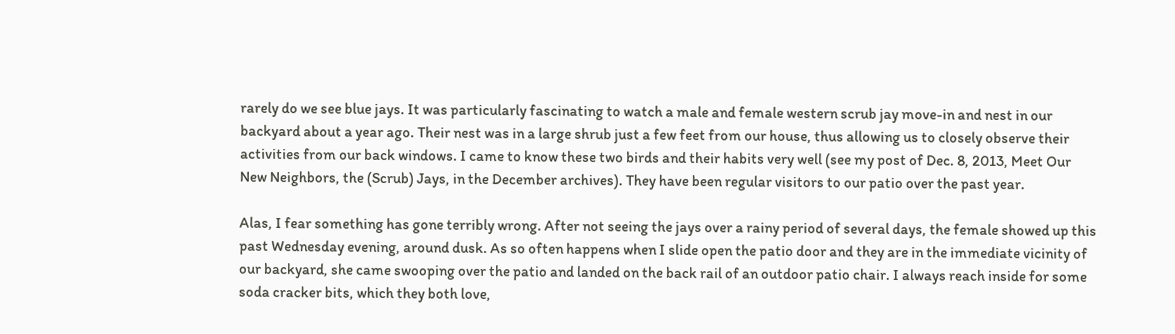rarely do we see blue jays. It was particularly fascinating to watch a male and female western scrub jay move-in and nest in our backyard about a year ago. Their nest was in a large shrub just a few feet from our house, thus allowing us to closely observe their activities from our back windows. I came to know these two birds and their habits very well (see my post of Dec. 8, 2013, Meet Our New Neighbors, the (Scrub) Jays, in the December archives). They have been regular visitors to our patio over the past year.

Alas, I fear something has gone terribly wrong. After not seeing the jays over a rainy period of several days, the female showed up this past Wednesday evening, around dusk. As so often happens when I slide open the patio door and they are in the immediate vicinity of our backyard, she came swooping over the patio and landed on the back rail of an outdoor patio chair. I always reach inside for some soda cracker bits, which they both love,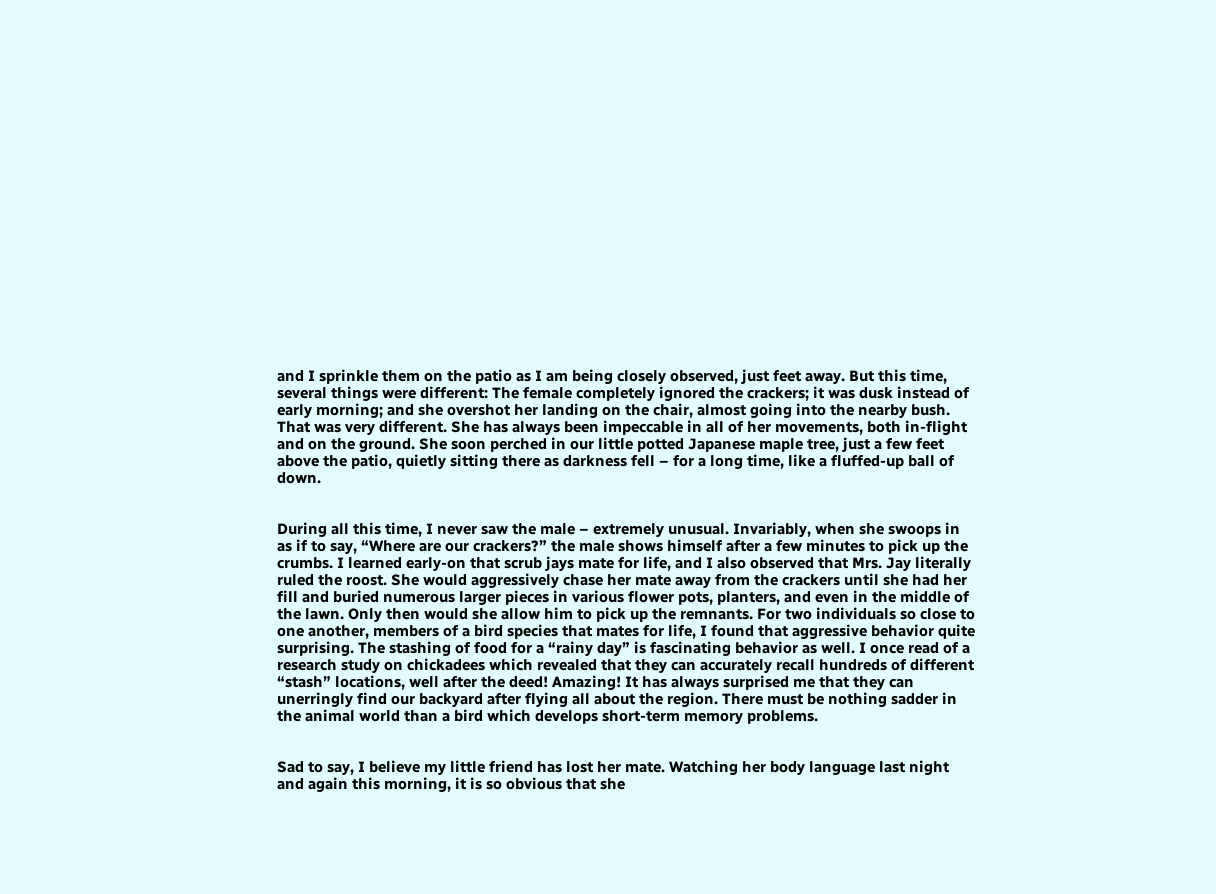and I sprinkle them on the patio as I am being closely observed, just feet away. But this time, several things were different: The female completely ignored the crackers; it was dusk instead of early morning; and she overshot her landing on the chair, almost going into the nearby bush. That was very different. She has always been impeccable in all of her movements, both in-flight and on the ground. She soon perched in our little potted Japanese maple tree, just a few feet above the patio, quietly sitting there as darkness fell – for a long time, like a fluffed-up ball of down.


During all this time, I never saw the male – extremely unusual. Invariably, when she swoops in as if to say, “Where are our crackers?” the male shows himself after a few minutes to pick up the crumbs. I learned early-on that scrub jays mate for life, and I also observed that Mrs. Jay literally ruled the roost. She would aggressively chase her mate away from the crackers until she had her fill and buried numerous larger pieces in various flower pots, planters, and even in the middle of the lawn. Only then would she allow him to pick up the remnants. For two individuals so close to one another, members of a bird species that mates for life, I found that aggressive behavior quite surprising. The stashing of food for a “rainy day” is fascinating behavior as well. I once read of a research study on chickadees which revealed that they can accurately recall hundreds of different “stash” locations, well after the deed! Amazing! It has always surprised me that they can unerringly find our backyard after flying all about the region. There must be nothing sadder in the animal world than a bird which develops short-term memory problems.


Sad to say, I believe my little friend has lost her mate. Watching her body language last night and again this morning, it is so obvious that she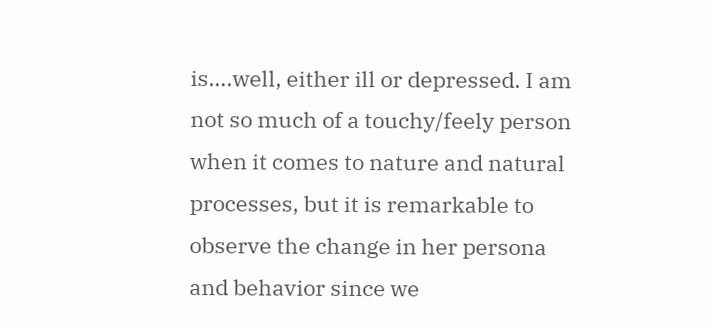is….well, either ill or depressed. I am not so much of a touchy/feely person when it comes to nature and natural processes, but it is remarkable to observe the change in her persona and behavior since we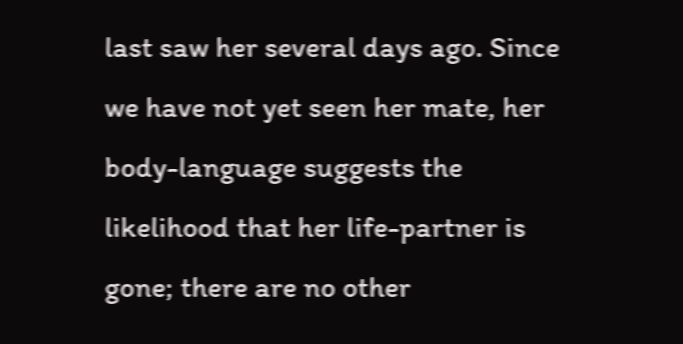last saw her several days ago. Since we have not yet seen her mate, her body-language suggests the likelihood that her life-partner is gone; there are no other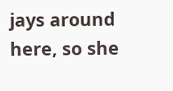jays around here, so she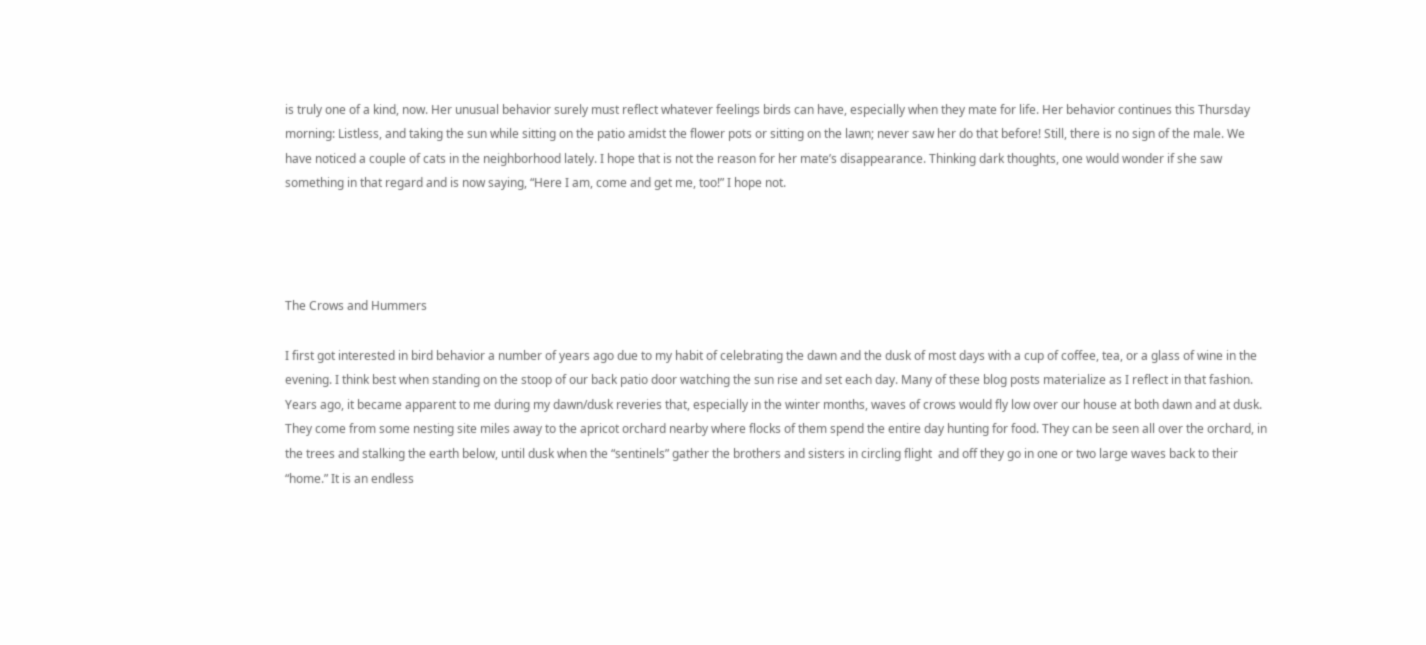is truly one of a kind, now. Her unusual behavior surely must reflect whatever feelings birds can have, especially when they mate for life. Her behavior continues this Thursday morning: Listless, and taking the sun while sitting on the patio amidst the flower pots or sitting on the lawn; never saw her do that before! Still, there is no sign of the male. We have noticed a couple of cats in the neighborhood lately. I hope that is not the reason for her mate’s disappearance. Thinking dark thoughts, one would wonder if she saw something in that regard and is now saying, “Here I am, come and get me, too!” I hope not.




The Crows and Hummers

I first got interested in bird behavior a number of years ago due to my habit of celebrating the dawn and the dusk of most days with a cup of coffee, tea, or a glass of wine in the evening. I think best when standing on the stoop of our back patio door watching the sun rise and set each day. Many of these blog posts materialize as I reflect in that fashion. Years ago, it became apparent to me during my dawn/dusk reveries that, especially in the winter months, waves of crows would fly low over our house at both dawn and at dusk. They come from some nesting site miles away to the apricot orchard nearby where flocks of them spend the entire day hunting for food. They can be seen all over the orchard, in the trees and stalking the earth below, until dusk when the “sentinels” gather the brothers and sisters in circling flight  and off they go in one or two large waves back to their “home.” It is an endless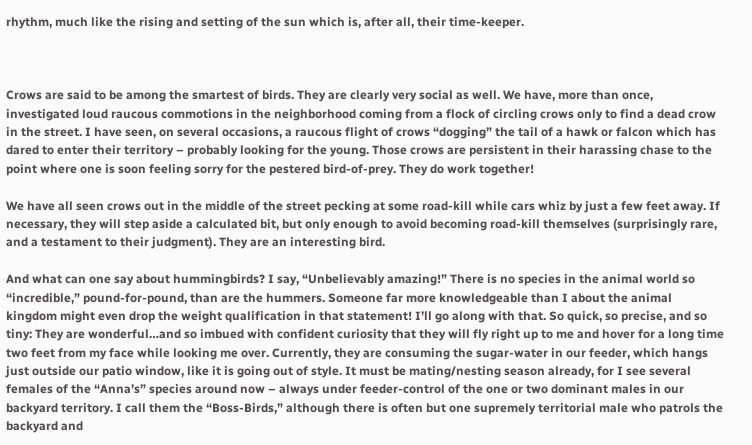rhythm, much like the rising and setting of the sun which is, after all, their time-keeper.



Crows are said to be among the smartest of birds. They are clearly very social as well. We have, more than once, investigated loud raucous commotions in the neighborhood coming from a flock of circling crows only to find a dead crow in the street. I have seen, on several occasions, a raucous flight of crows “dogging” the tail of a hawk or falcon which has dared to enter their territory – probably looking for the young. Those crows are persistent in their harassing chase to the point where one is soon feeling sorry for the pestered bird-of-prey. They do work together!

We have all seen crows out in the middle of the street pecking at some road-kill while cars whiz by just a few feet away. If necessary, they will step aside a calculated bit, but only enough to avoid becoming road-kill themselves (surprisingly rare, and a testament to their judgment). They are an interesting bird.

And what can one say about hummingbirds? I say, “Unbelievably amazing!” There is no species in the animal world so “incredible,” pound-for-pound, than are the hummers. Someone far more knowledgeable than I about the animal kingdom might even drop the weight qualification in that statement! I’ll go along with that. So quick, so precise, and so tiny: They are wonderful…and so imbued with confident curiosity that they will fly right up to me and hover for a long time two feet from my face while looking me over. Currently, they are consuming the sugar-water in our feeder, which hangs just outside our patio window, like it is going out of style. It must be mating/nesting season already, for I see several females of the “Anna’s” species around now – always under feeder-control of the one or two dominant males in our backyard territory. I call them the “Boss-Birds,” although there is often but one supremely territorial male who patrols the backyard and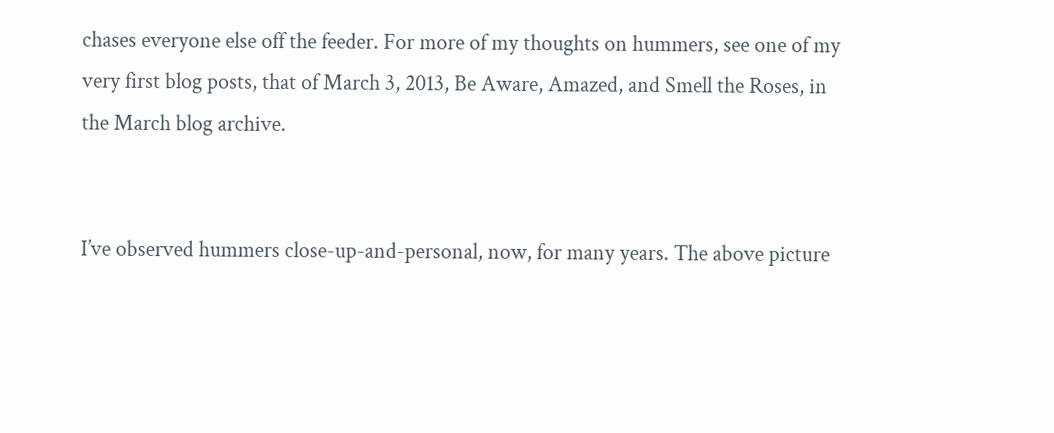chases everyone else off the feeder. For more of my thoughts on hummers, see one of my very first blog posts, that of March 3, 2013, Be Aware, Amazed, and Smell the Roses, in the March blog archive.


I’ve observed hummers close-up-and-personal, now, for many years. The above picture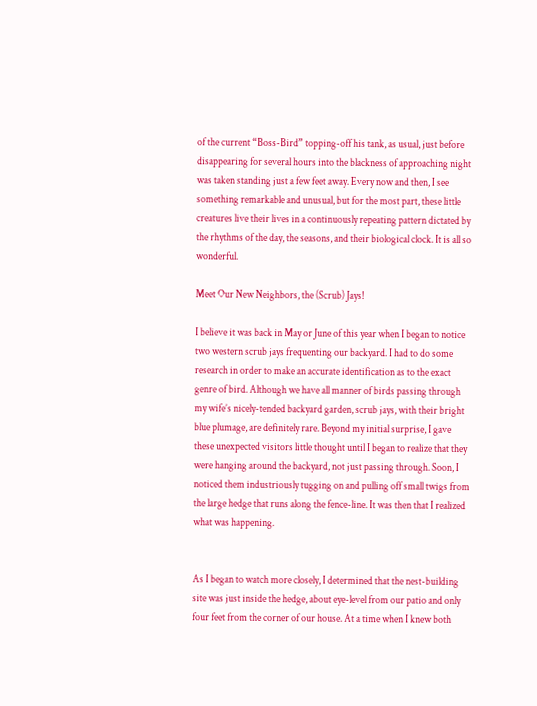of the current “Boss-Bird” topping-off his tank, as usual, just before disappearing for several hours into the blackness of approaching night was taken standing just a few feet away. Every now and then, I see something remarkable and unusual, but for the most part, these little creatures live their lives in a continuously repeating pattern dictated by the rhythms of the day, the seasons, and their biological clock. It is all so wonderful.

Meet Our New Neighbors, the (Scrub) Jays!

I believe it was back in May or June of this year when I began to notice two western scrub jays frequenting our backyard. I had to do some research in order to make an accurate identification as to the exact genre of bird. Although we have all manner of birds passing through my wife’s nicely-tended backyard garden, scrub jays, with their bright blue plumage, are definitely rare. Beyond my initial surprise, I gave these unexpected visitors little thought until I began to realize that they were hanging around the backyard, not just passing through. Soon, I noticed them industriously tugging on and pulling off small twigs from the large hedge that runs along the fence-line. It was then that I realized what was happening.


As I began to watch more closely, I determined that the nest-building site was just inside the hedge, about eye-level from our patio and only four feet from the corner of our house. At a time when I knew both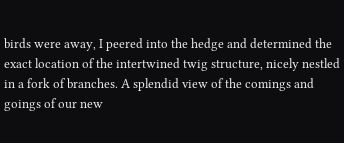birds were away, I peered into the hedge and determined the exact location of the intertwined twig structure, nicely nestled in a fork of branches. A splendid view of the comings and goings of our new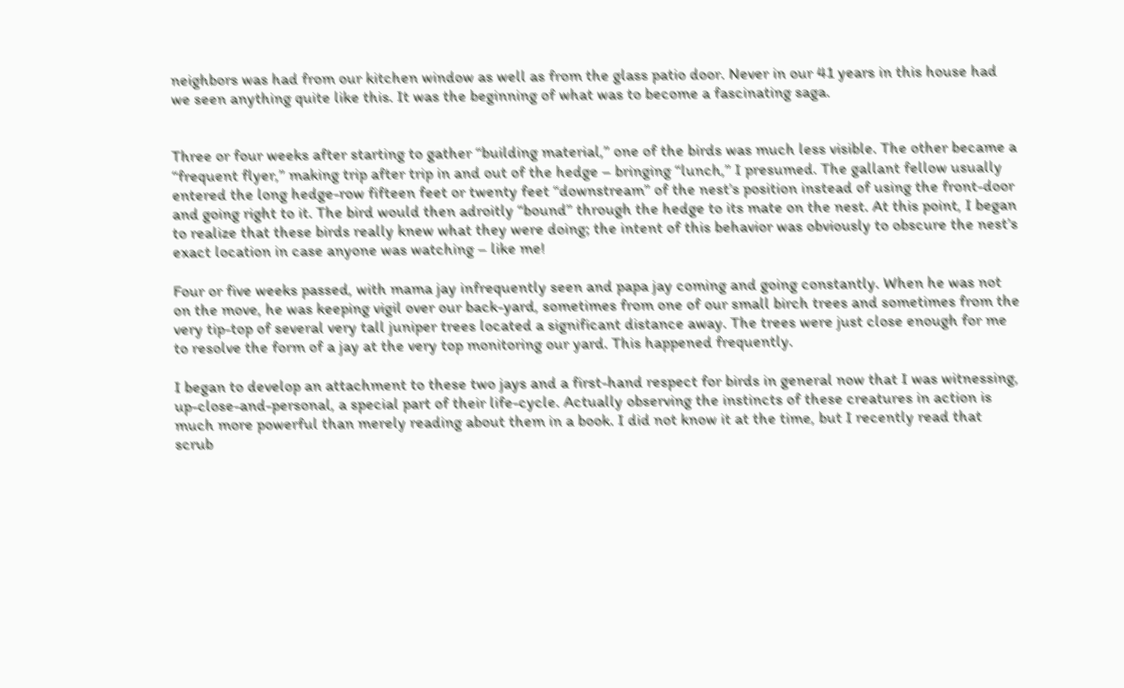neighbors was had from our kitchen window as well as from the glass patio door. Never in our 41 years in this house had we seen anything quite like this. It was the beginning of what was to become a fascinating saga.


Three or four weeks after starting to gather “building material,” one of the birds was much less visible. The other became a “frequent flyer,” making trip after trip in and out of the hedge – bringing “lunch,” I presumed. The gallant fellow usually entered the long hedge-row fifteen feet or twenty feet “downstream” of the nest’s position instead of using the front-door and going right to it. The bird would then adroitly “bound” through the hedge to its mate on the nest. At this point, I began to realize that these birds really knew what they were doing; the intent of this behavior was obviously to obscure the nest’s exact location in case anyone was watching – like me!

Four or five weeks passed, with mama jay infrequently seen and papa jay coming and going constantly. When he was not on the move, he was keeping vigil over our back-yard, sometimes from one of our small birch trees and sometimes from the very tip-top of several very tall juniper trees located a significant distance away. The trees were just close enough for me to resolve the form of a jay at the very top monitoring our yard. This happened frequently.

I began to develop an attachment to these two jays and a first-hand respect for birds in general now that I was witnessing, up-close-and-personal, a special part of their life-cycle. Actually observing the instincts of these creatures in action is much more powerful than merely reading about them in a book. I did not know it at the time, but I recently read that scrub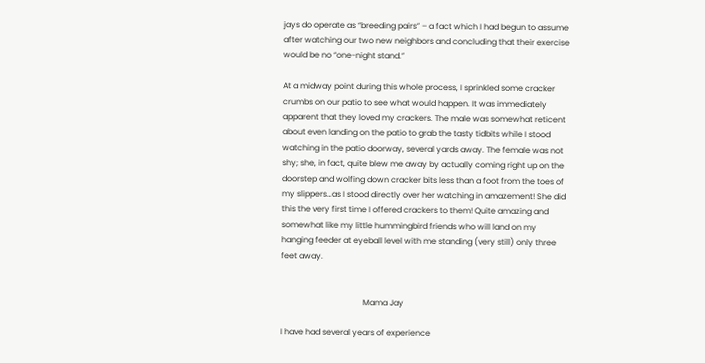jays do operate as “breeding pairs” – a fact which I had begun to assume after watching our two new neighbors and concluding that their exercise would be no “one-night stand.”

At a midway point during this whole process, I sprinkled some cracker crumbs on our patio to see what would happen. It was immediately apparent that they loved my crackers. The male was somewhat reticent about even landing on the patio to grab the tasty tidbits while I stood watching in the patio doorway, several yards away. The female was not shy; she, in fact, quite blew me away by actually coming right up on the doorstep and wolfing down cracker bits less than a foot from the toes of my slippers…as I stood directly over her watching in amazement! She did this the very first time I offered crackers to them! Quite amazing and somewhat like my little hummingbird friends who will land on my hanging feeder at eyeball level with me standing (very still) only three feet away.


                                         Mama Jay

I have had several years of experience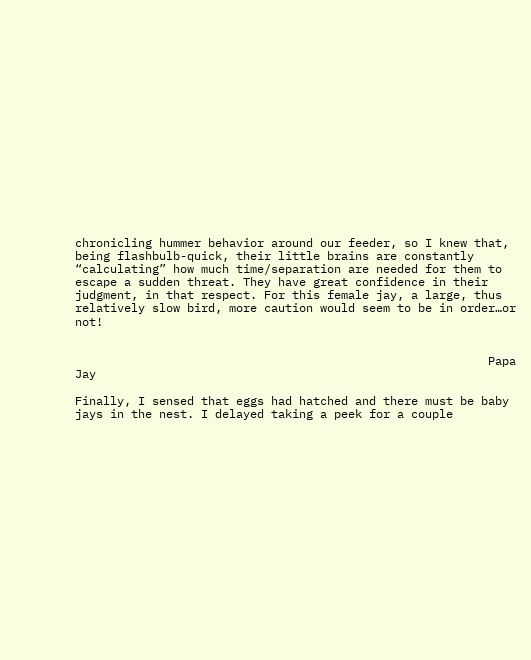chronicling hummer behavior around our feeder, so I knew that, being flashbulb-quick, their little brains are constantly “calculating” how much time/separation are needed for them to escape a sudden threat. They have great confidence in their judgment, in that respect. For this female jay, a large, thus relatively slow bird, more caution would seem to be in order…or not!


                                                           Papa Jay

Finally, I sensed that eggs had hatched and there must be baby jays in the nest. I delayed taking a peek for a couple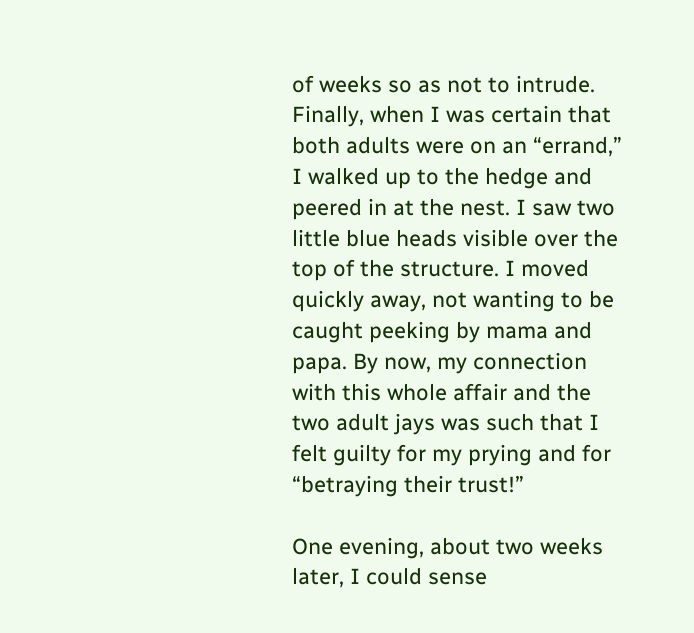of weeks so as not to intrude. Finally, when I was certain that both adults were on an “errand,” I walked up to the hedge and peered in at the nest. I saw two little blue heads visible over the top of the structure. I moved quickly away, not wanting to be caught peeking by mama and papa. By now, my connection with this whole affair and the two adult jays was such that I felt guilty for my prying and for “betraying their trust!”

One evening, about two weeks later, I could sense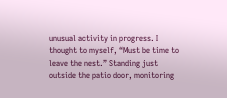unusual activity in progress. I thought to myself, “Must be time to leave the nest.” Standing just outside the patio door, monitoring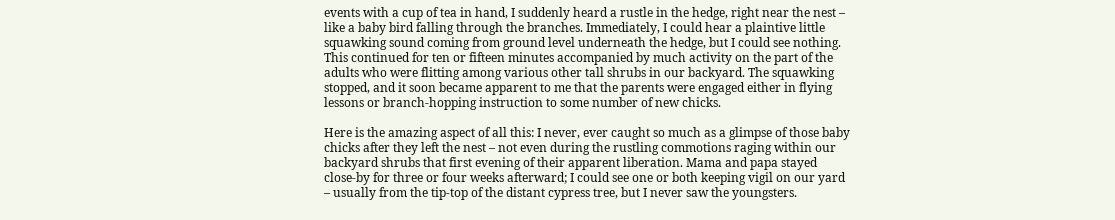events with a cup of tea in hand, I suddenly heard a rustle in the hedge, right near the nest – like a baby bird falling through the branches. Immediately, I could hear a plaintive little squawking sound coming from ground level underneath the hedge, but I could see nothing. This continued for ten or fifteen minutes accompanied by much activity on the part of the adults who were flitting among various other tall shrubs in our backyard. The squawking stopped, and it soon became apparent to me that the parents were engaged either in flying lessons or branch-hopping instruction to some number of new chicks.

Here is the amazing aspect of all this: I never, ever caught so much as a glimpse of those baby chicks after they left the nest – not even during the rustling commotions raging within our backyard shrubs that first evening of their apparent liberation. Mama and papa stayed close-by for three or four weeks afterward; I could see one or both keeping vigil on our yard – usually from the tip-top of the distant cypress tree, but I never saw the youngsters.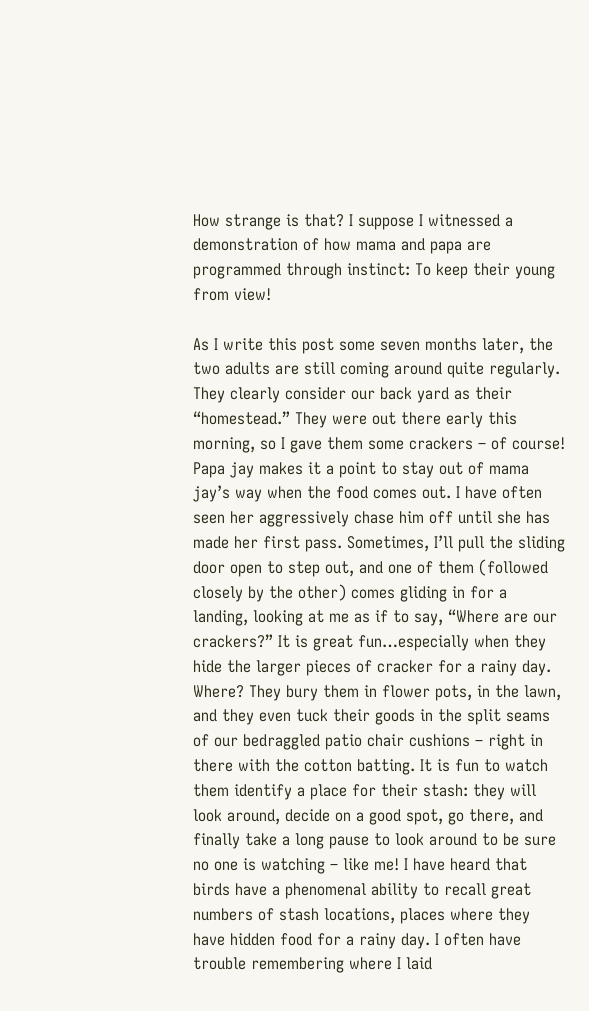How strange is that? I suppose I witnessed a demonstration of how mama and papa are programmed through instinct: To keep their young from view!

As I write this post some seven months later, the two adults are still coming around quite regularly. They clearly consider our back yard as their “homestead.” They were out there early this morning, so I gave them some crackers – of course! Papa jay makes it a point to stay out of mama jay’s way when the food comes out. I have often seen her aggressively chase him off until she has made her first pass. Sometimes, I’ll pull the sliding door open to step out, and one of them (followed closely by the other) comes gliding in for a landing, looking at me as if to say, “Where are our crackers?” It is great fun…especially when they hide the larger pieces of cracker for a rainy day. Where? They bury them in flower pots, in the lawn, and they even tuck their goods in the split seams of our bedraggled patio chair cushions – right in there with the cotton batting. It is fun to watch them identify a place for their stash: they will look around, decide on a good spot, go there, and finally take a long pause to look around to be sure no one is watching – like me! I have heard that birds have a phenomenal ability to recall great numbers of stash locations, places where they have hidden food for a rainy day. I often have trouble remembering where I laid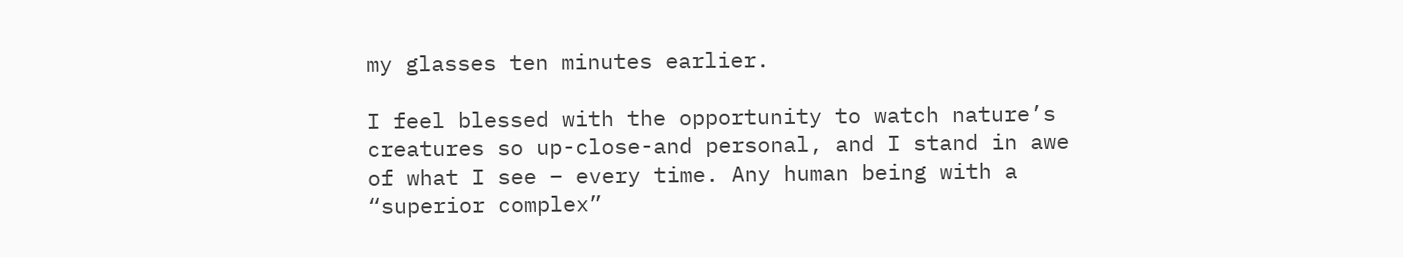my glasses ten minutes earlier.

I feel blessed with the opportunity to watch nature’s creatures so up-close-and personal, and I stand in awe of what I see – every time. Any human being with a “superior complex”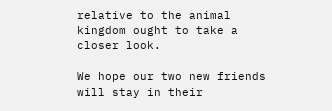relative to the animal kingdom ought to take a closer look.

We hope our two new friends will stay in their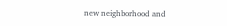new neighborhood and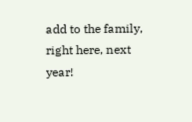add to the family, right here, next year!